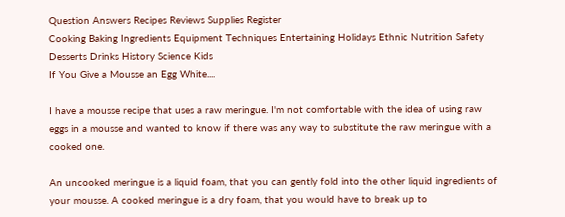Question Answers Recipes Reviews Supplies Register
Cooking Baking Ingredients Equipment Techniques Entertaining Holidays Ethnic Nutrition Safety Desserts Drinks History Science Kids
If You Give a Mousse an Egg White....

I have a mousse recipe that uses a raw meringue. I'm not comfortable with the idea of using raw eggs in a mousse and wanted to know if there was any way to substitute the raw meringue with a cooked one.

An uncooked meringue is a liquid foam, that you can gently fold into the other liquid ingredients of your mousse. A cooked meringue is a dry foam, that you would have to break up to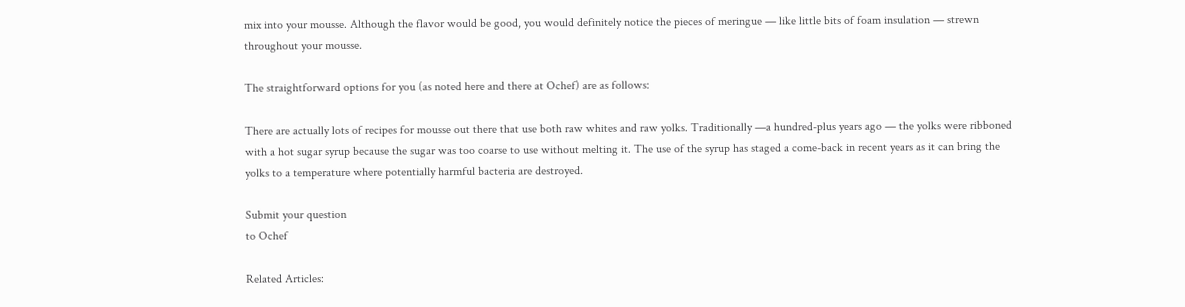mix into your mousse. Although the flavor would be good, you would definitely notice the pieces of meringue — like little bits of foam insulation — strewn throughout your mousse.

The straightforward options for you (as noted here and there at Ochef) are as follows:

There are actually lots of recipes for mousse out there that use both raw whites and raw yolks. Traditionally —a hundred-plus years ago — the yolks were ribboned with a hot sugar syrup because the sugar was too coarse to use without melting it. The use of the syrup has staged a come-back in recent years as it can bring the yolks to a temperature where potentially harmful bacteria are destroyed.

Submit your question
to Ochef

Related Articles: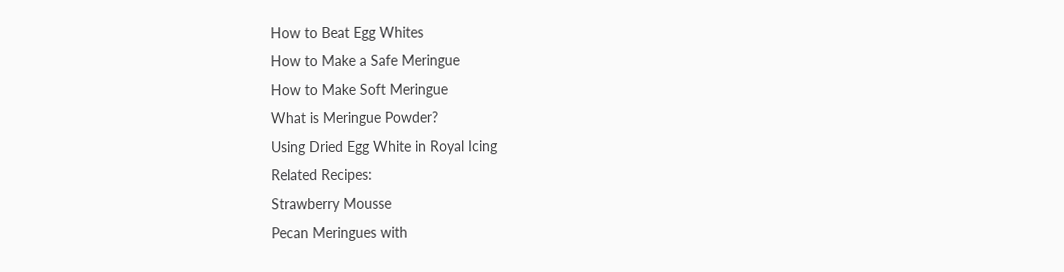How to Beat Egg Whites
How to Make a Safe Meringue
How to Make Soft Meringue
What is Meringue Powder?
Using Dried Egg White in Royal Icing
Related Recipes:
Strawberry Mousse
Pecan Meringues with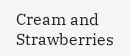Cream and Strawberries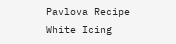Pavlova Recipe
White Icing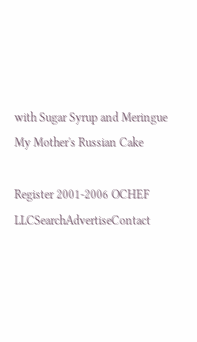with Sugar Syrup and Meringue
My Mother's Russian Cake

Register 2001-2006 OCHEF LLCSearchAdvertiseContact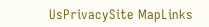UsPrivacySite MapLinks